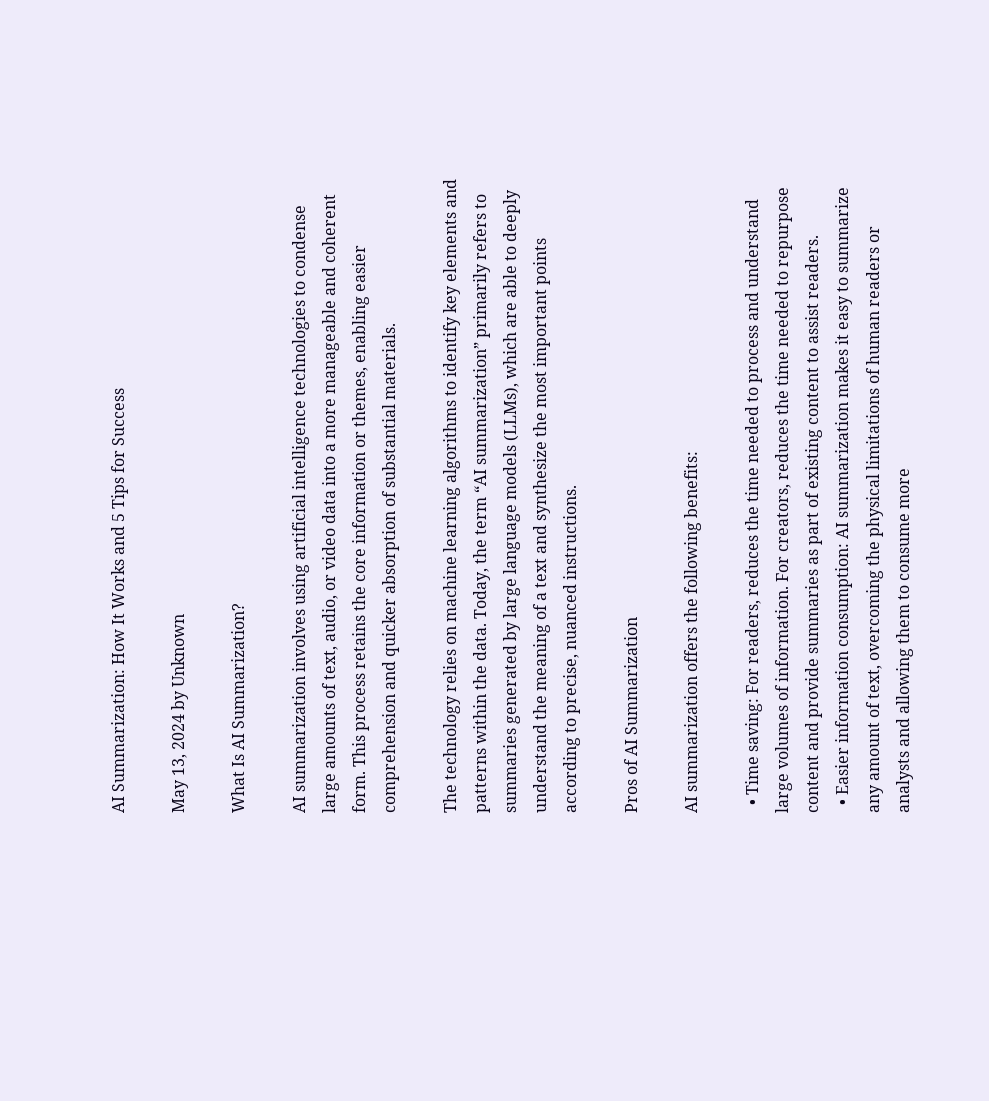AI Summarization: How It Works and 5 Tips for Success

May 13, 2024 by Unknown

What Is AI Summarization?

AI summarization involves using artificial intelligence technologies to condense large amounts of text, audio, or video data into a more manageable and coherent form. This process retains the core information or themes, enabling easier comprehension and quicker absorption of substantial materials.

The technology relies on machine learning algorithms to identify key elements and patterns within the data. Today, the term “AI summarization” primarily refers to summaries generated by large language models (LLMs), which are able to deeply understand the meaning of a text and synthesize the most important points according to precise, nuanced instructions.

Pros of AI Summarization

AI summarization offers the following benefits:

  • Time saving: For readers, reduces the time needed to process and understand large volumes of information. For creators, reduces the time needed to repurpose content and provide summaries as part of existing content to assist readers.
  • Easier information consumption: AI summarization makes it easy to summarize any amount of text, overcoming the physical limitations of human readers or analysts and allowing them to consume more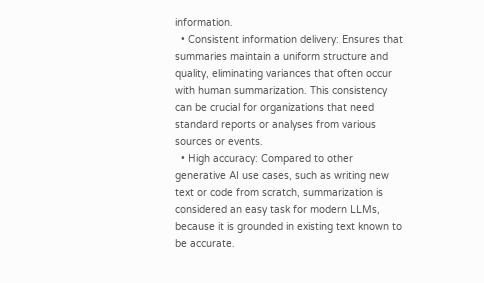information.
  • Consistent information delivery: Ensures that summaries maintain a uniform structure and quality, eliminating variances that often occur with human summarization. This consistency can be crucial for organizations that need standard reports or analyses from various sources or events.
  • High accuracy: Compared to other generative AI use cases, such as writing new text or code from scratch, summarization is considered an easy task for modern LLMs, because it is grounded in existing text known to be accurate.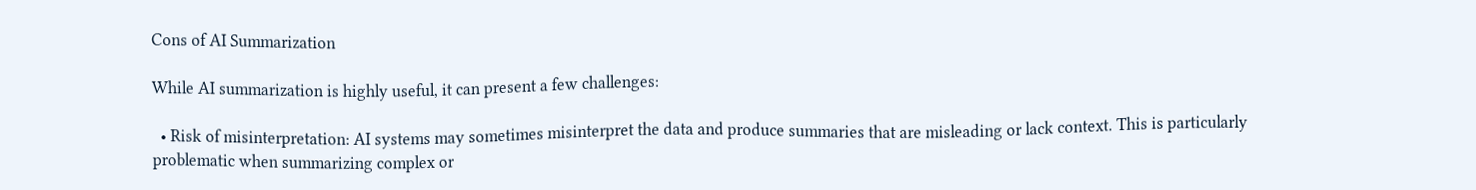Cons of AI Summarization

While AI summarization is highly useful, it can present a few challenges:

  • Risk of misinterpretation: AI systems may sometimes misinterpret the data and produce summaries that are misleading or lack context. This is particularly problematic when summarizing complex or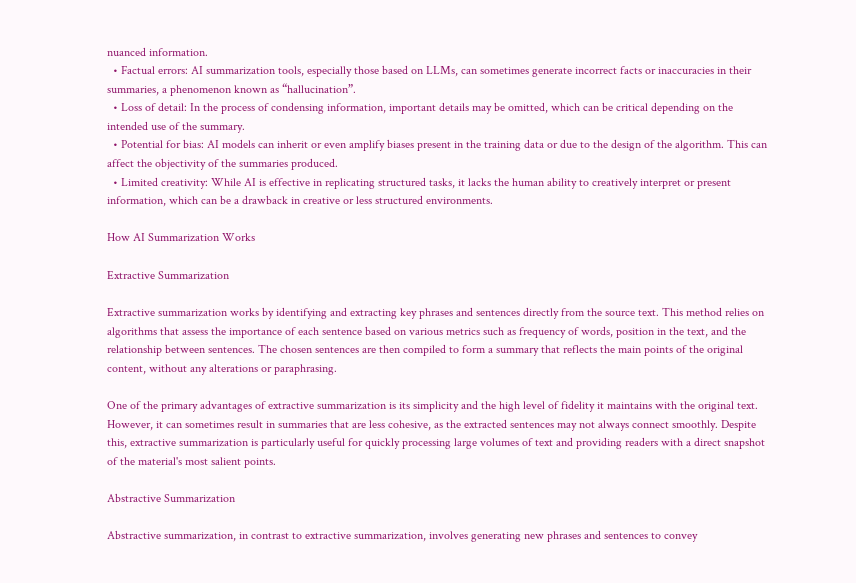nuanced information.
  • Factual errors: AI summarization tools, especially those based on LLMs, can sometimes generate incorrect facts or inaccuracies in their summaries, a phenomenon known as “hallucination”.
  • Loss of detail: In the process of condensing information, important details may be omitted, which can be critical depending on the intended use of the summary.
  • Potential for bias: AI models can inherit or even amplify biases present in the training data or due to the design of the algorithm. This can affect the objectivity of the summaries produced.
  • Limited creativity: While AI is effective in replicating structured tasks, it lacks the human ability to creatively interpret or present information, which can be a drawback in creative or less structured environments.

How AI Summarization Works

Extractive Summarization

Extractive summarization works by identifying and extracting key phrases and sentences directly from the source text. This method relies on algorithms that assess the importance of each sentence based on various metrics such as frequency of words, position in the text, and the relationship between sentences. The chosen sentences are then compiled to form a summary that reflects the main points of the original content, without any alterations or paraphrasing.

One of the primary advantages of extractive summarization is its simplicity and the high level of fidelity it maintains with the original text. However, it can sometimes result in summaries that are less cohesive, as the extracted sentences may not always connect smoothly. Despite this, extractive summarization is particularly useful for quickly processing large volumes of text and providing readers with a direct snapshot of the material's most salient points.

Abstractive Summarization

Abstractive summarization, in contrast to extractive summarization, involves generating new phrases and sentences to convey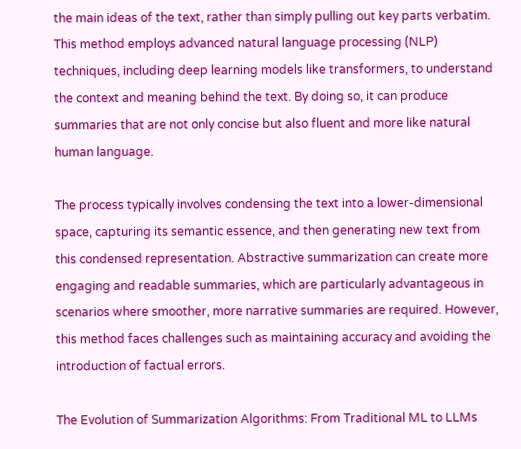the main ideas of the text, rather than simply pulling out key parts verbatim. This method employs advanced natural language processing (NLP) techniques, including deep learning models like transformers, to understand the context and meaning behind the text. By doing so, it can produce summaries that are not only concise but also fluent and more like natural human language.

The process typically involves condensing the text into a lower-dimensional space, capturing its semantic essence, and then generating new text from this condensed representation. Abstractive summarization can create more engaging and readable summaries, which are particularly advantageous in scenarios where smoother, more narrative summaries are required. However, this method faces challenges such as maintaining accuracy and avoiding the introduction of factual errors.

The Evolution of Summarization Algorithms: From Traditional ML to LLMs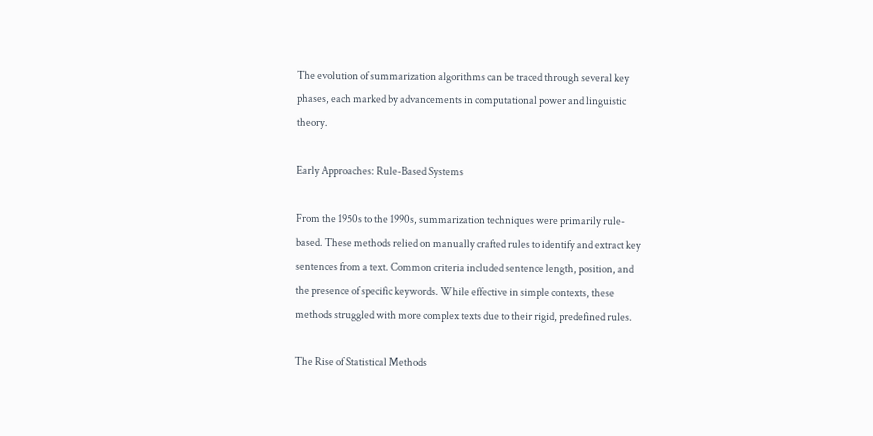The evolution of summarization algorithms can be traced through several key phases, each marked by advancements in computational power and linguistic theory.

Early Approaches: Rule-Based Systems

From the 1950s to the 1990s, summarization techniques were primarily rule-based. These methods relied on manually crafted rules to identify and extract key sentences from a text. Common criteria included sentence length, position, and the presence of specific keywords. While effective in simple contexts, these methods struggled with more complex texts due to their rigid, predefined rules.

The Rise of Statistical Methods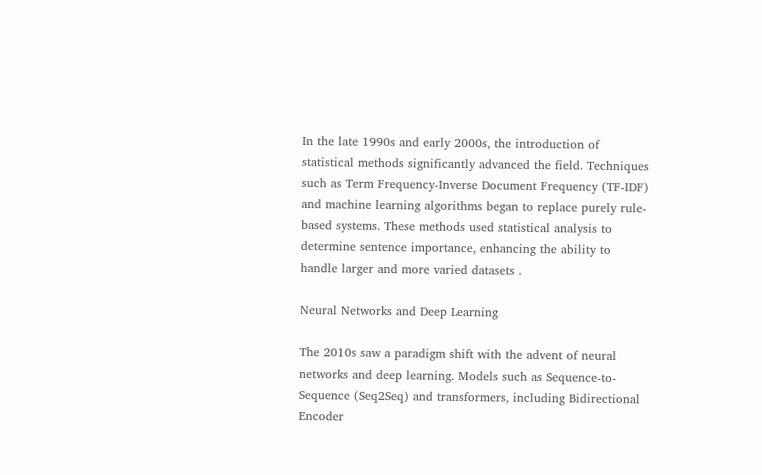In the late 1990s and early 2000s, the introduction of statistical methods significantly advanced the field. Techniques such as Term Frequency-Inverse Document Frequency (TF-IDF) and machine learning algorithms began to replace purely rule-based systems. These methods used statistical analysis to determine sentence importance, enhancing the ability to handle larger and more varied datasets .

Neural Networks and Deep Learning

The 2010s saw a paradigm shift with the advent of neural networks and deep learning. Models such as Sequence-to-Sequence (Seq2Seq) and transformers, including Bidirectional Encoder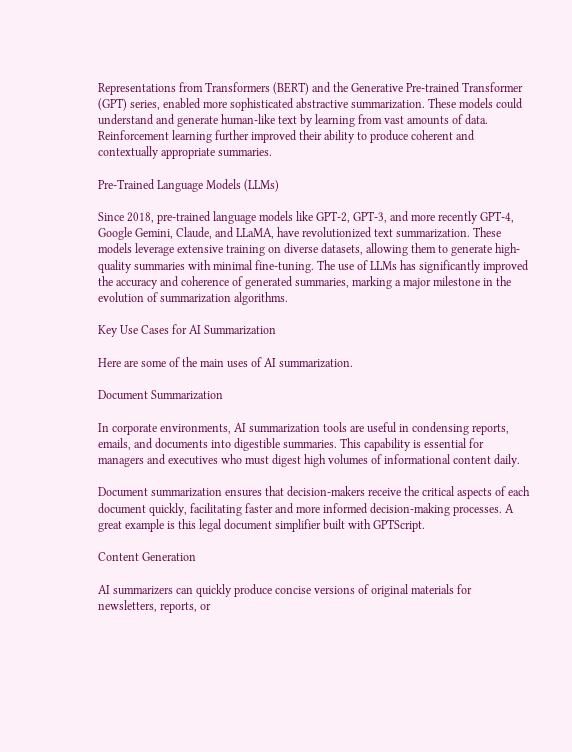Representations from Transformers (BERT) and the Generative Pre-trained Transformer (GPT) series, enabled more sophisticated abstractive summarization. These models could understand and generate human-like text by learning from vast amounts of data. Reinforcement learning further improved their ability to produce coherent and contextually appropriate summaries.

Pre-Trained Language Models (LLMs)

Since 2018, pre-trained language models like GPT-2, GPT-3, and more recently GPT-4, Google Gemini, Claude, and LLaMA, have revolutionized text summarization. These models leverage extensive training on diverse datasets, allowing them to generate high-quality summaries with minimal fine-tuning. The use of LLMs has significantly improved the accuracy and coherence of generated summaries, marking a major milestone in the evolution of summarization algorithms.

Key Use Cases for AI Summarization

Here are some of the main uses of AI summarization.

Document Summarization

In corporate environments, AI summarization tools are useful in condensing reports, emails, and documents into digestible summaries. This capability is essential for managers and executives who must digest high volumes of informational content daily.

Document summarization ensures that decision-makers receive the critical aspects of each document quickly, facilitating faster and more informed decision-making processes. A great example is this legal document simplifier built with GPTScript.

Content Generation

AI summarizers can quickly produce concise versions of original materials for newsletters, reports, or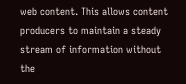web content. This allows content producers to maintain a steady stream of information without the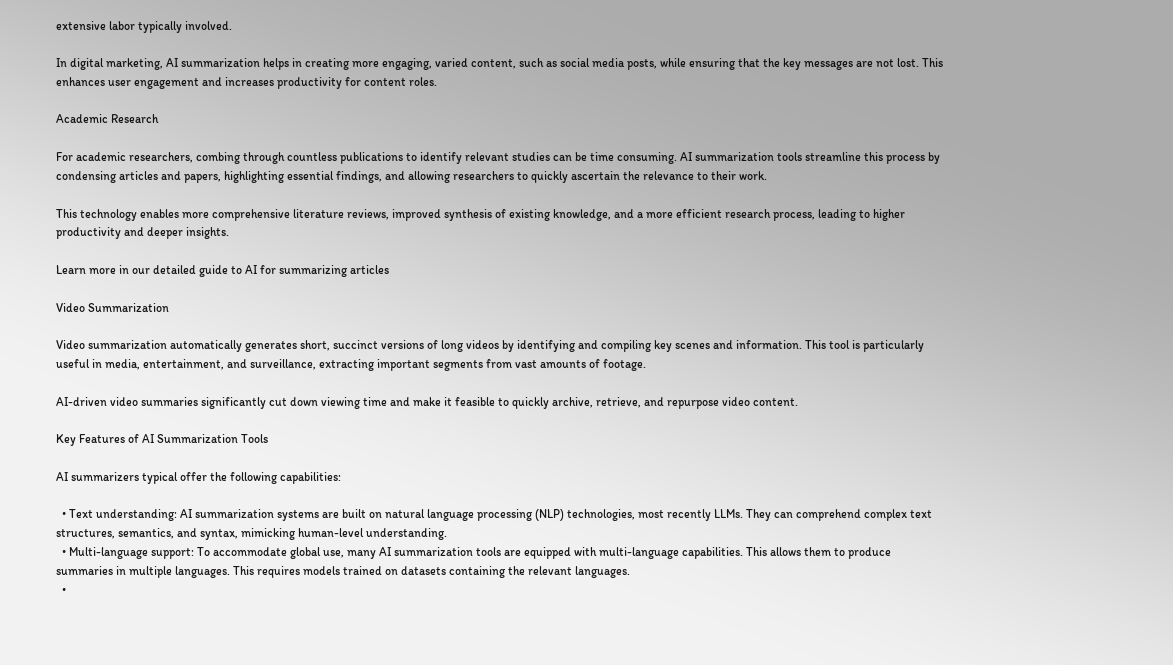extensive labor typically involved.

In digital marketing, AI summarization helps in creating more engaging, varied content, such as social media posts, while ensuring that the key messages are not lost. This enhances user engagement and increases productivity for content roles.

Academic Research

For academic researchers, combing through countless publications to identify relevant studies can be time consuming. AI summarization tools streamline this process by condensing articles and papers, highlighting essential findings, and allowing researchers to quickly ascertain the relevance to their work.

This technology enables more comprehensive literature reviews, improved synthesis of existing knowledge, and a more efficient research process, leading to higher productivity and deeper insights.

Learn more in our detailed guide to AI for summarizing articles

Video Summarization

Video summarization automatically generates short, succinct versions of long videos by identifying and compiling key scenes and information. This tool is particularly useful in media, entertainment, and surveillance, extracting important segments from vast amounts of footage.

AI-driven video summaries significantly cut down viewing time and make it feasible to quickly archive, retrieve, and repurpose video content.

Key Features of AI Summarization Tools

AI summarizers typical offer the following capabilities:

  • Text understanding: AI summarization systems are built on natural language processing (NLP) technologies, most recently LLMs. They can comprehend complex text structures, semantics, and syntax, mimicking human-level understanding.
  • Multi-language support: To accommodate global use, many AI summarization tools are equipped with multi-language capabilities. This allows them to produce summaries in multiple languages. This requires models trained on datasets containing the relevant languages.
  •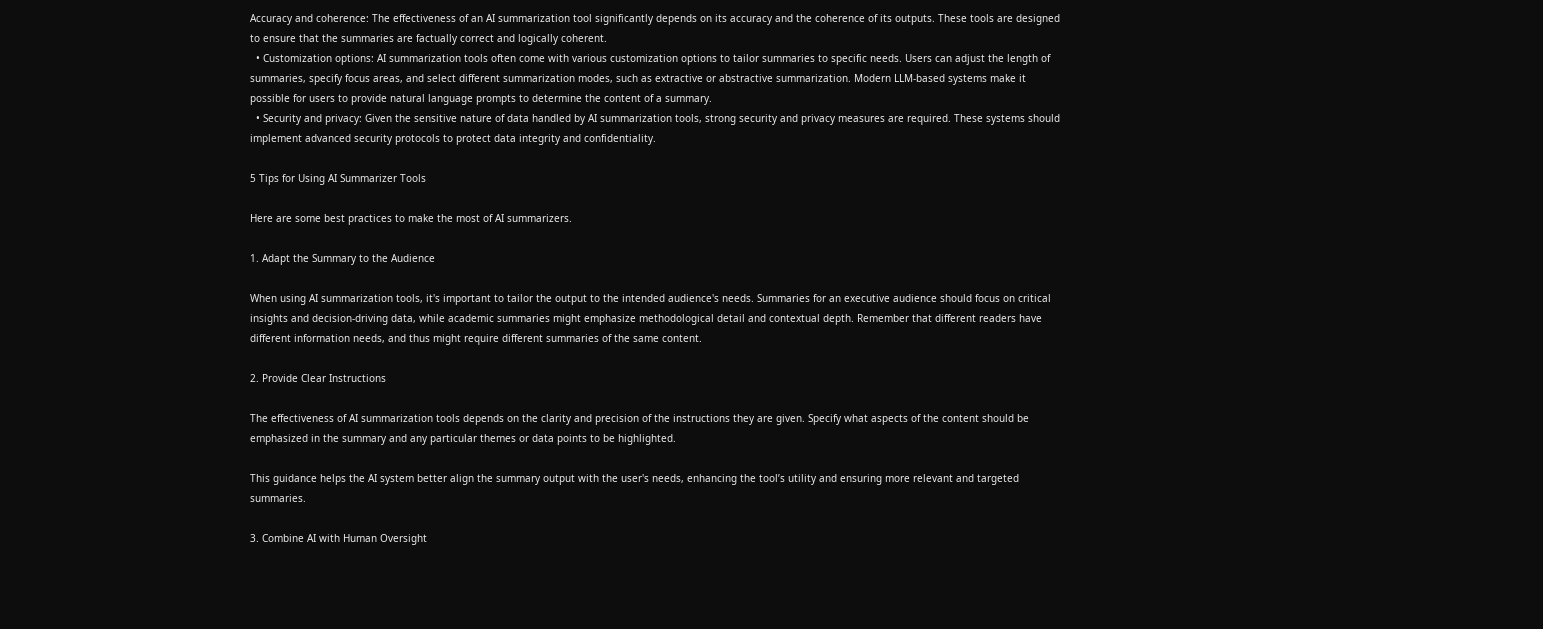Accuracy and coherence: The effectiveness of an AI summarization tool significantly depends on its accuracy and the coherence of its outputs. These tools are designed to ensure that the summaries are factually correct and logically coherent.
  • Customization options: AI summarization tools often come with various customization options to tailor summaries to specific needs. Users can adjust the length of summaries, specify focus areas, and select different summarization modes, such as extractive or abstractive summarization. Modern LLM-based systems make it possible for users to provide natural language prompts to determine the content of a summary.
  • Security and privacy: Given the sensitive nature of data handled by AI summarization tools, strong security and privacy measures are required. These systems should implement advanced security protocols to protect data integrity and confidentiality.

5 Tips for Using AI Summarizer Tools

Here are some best practices to make the most of AI summarizers.

1. Adapt the Summary to the Audience

When using AI summarization tools, it's important to tailor the output to the intended audience's needs. Summaries for an executive audience should focus on critical insights and decision-driving data, while academic summaries might emphasize methodological detail and contextual depth. Remember that different readers have different information needs, and thus might require different summaries of the same content.

2. Provide Clear Instructions

The effectiveness of AI summarization tools depends on the clarity and precision of the instructions they are given. Specify what aspects of the content should be emphasized in the summary and any particular themes or data points to be highlighted.

This guidance helps the AI system better align the summary output with the user's needs, enhancing the tool’s utility and ensuring more relevant and targeted summaries.

3. Combine AI with Human Oversight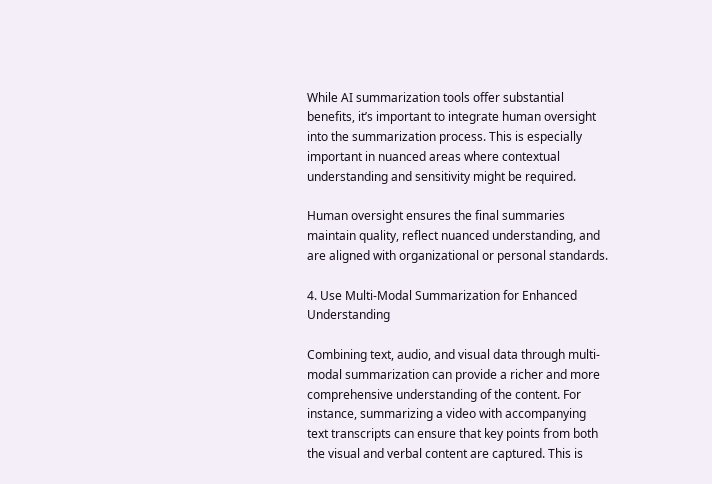While AI summarization tools offer substantial benefits, it’s important to integrate human oversight into the summarization process. This is especially important in nuanced areas where contextual understanding and sensitivity might be required.

Human oversight ensures the final summaries maintain quality, reflect nuanced understanding, and are aligned with organizational or personal standards.

4. Use Multi-Modal Summarization for Enhanced Understanding

Combining text, audio, and visual data through multi-modal summarization can provide a richer and more comprehensive understanding of the content. For instance, summarizing a video with accompanying text transcripts can ensure that key points from both the visual and verbal content are captured. This is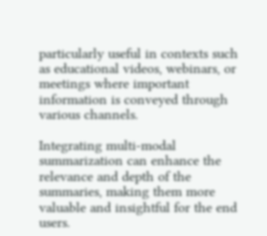particularly useful in contexts such as educational videos, webinars, or meetings where important information is conveyed through various channels.

Integrating multi-modal summarization can enhance the relevance and depth of the summaries, making them more valuable and insightful for the end users.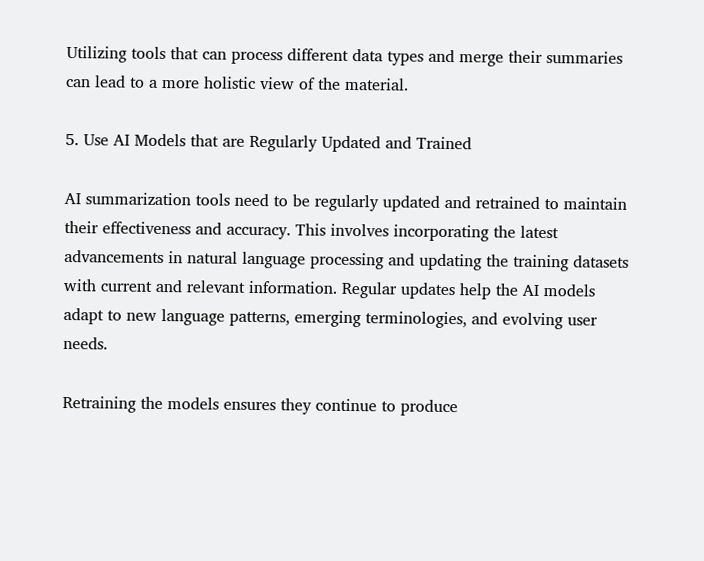Utilizing tools that can process different data types and merge their summaries can lead to a more holistic view of the material.

5. Use AI Models that are Regularly Updated and Trained

AI summarization tools need to be regularly updated and retrained to maintain their effectiveness and accuracy. This involves incorporating the latest advancements in natural language processing and updating the training datasets with current and relevant information. Regular updates help the AI models adapt to new language patterns, emerging terminologies, and evolving user needs.

Retraining the models ensures they continue to produce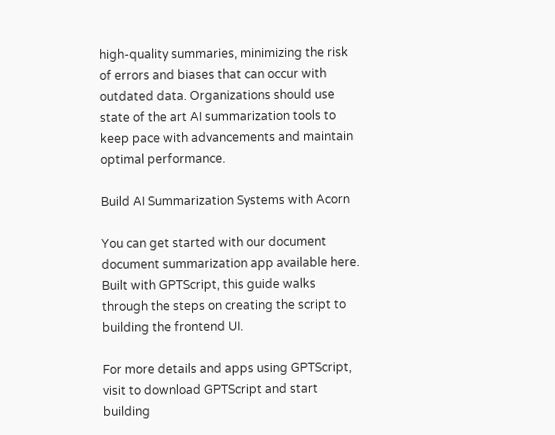high-quality summaries, minimizing the risk of errors and biases that can occur with outdated data. Organizations should use state of the art AI summarization tools to keep pace with advancements and maintain optimal performance.

Build AI Summarization Systems with Acorn

You can get started with our document document summarization app available here. Built with GPTScript, this guide walks through the steps on creating the script to building the frontend UI.

For more details and apps using GPTScript, visit to download GPTScript and start building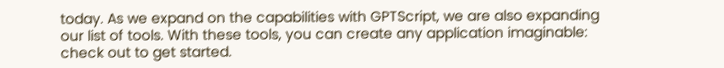today. As we expand on the capabilities with GPTScript, we are also expanding our list of tools. With these tools, you can create any application imaginable: check out to get started.